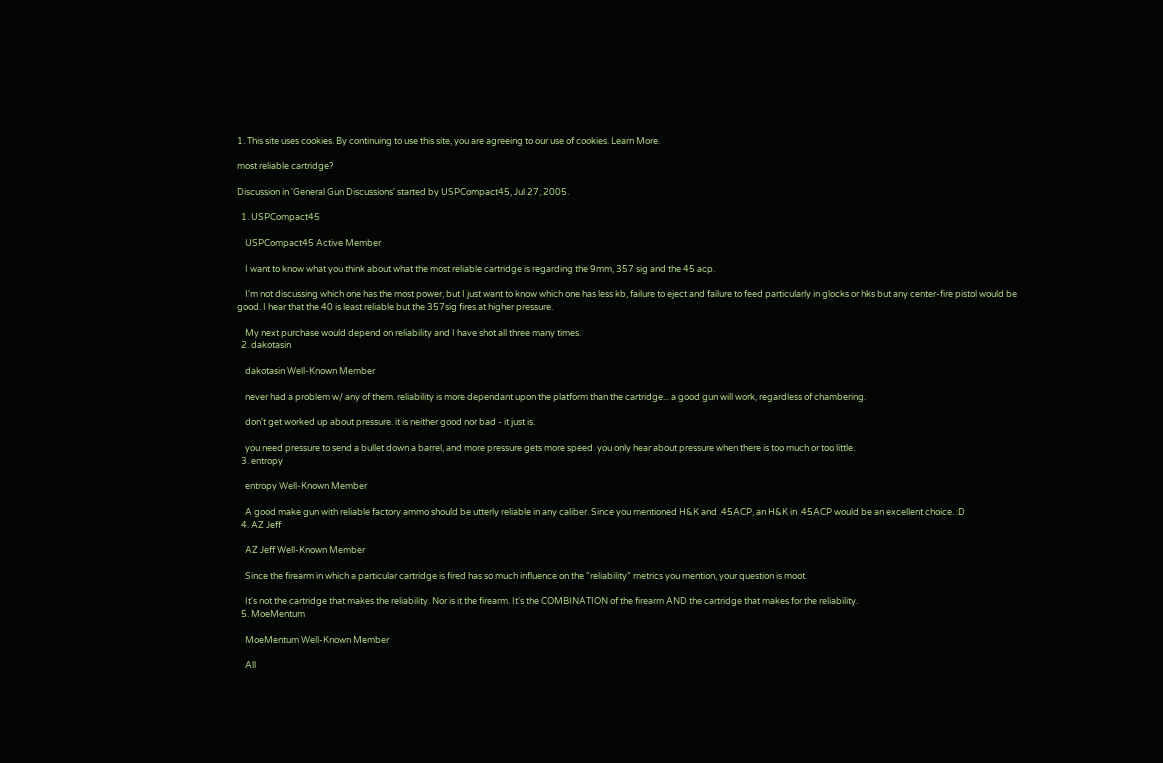1. This site uses cookies. By continuing to use this site, you are agreeing to our use of cookies. Learn More.

most reliable cartridge?

Discussion in 'General Gun Discussions' started by USPCompact45, Jul 27, 2005.

  1. USPCompact45

    USPCompact45 Active Member

    I want to know what you think about what the most reliable cartridge is regarding the 9mm, 357 sig and the 45 acp.

    I'm not discussing which one has the most power, but I just want to know which one has less kb, failure to eject and failure to feed particularly in glocks or hks but any center-fire pistol would be good. I hear that the 40 is least reliable but the 357sig fires at higher pressure.

    My next purchase would depend on reliability and I have shot all three many times.
  2. dakotasin

    dakotasin Well-Known Member

    never had a problem w/ any of them. reliability is more dependant upon the platform than the cartridge... a good gun will work, regardless of chambering.

    don't get worked up about pressure. it is neither good nor bad - it just is.

    you need pressure to send a bullet down a barrel, and more pressure gets more speed. you only hear about pressure when there is too much or too little.
  3. entropy

    entropy Well-Known Member

    A good make gun with reliable factory ammo should be utterly reliable in any caliber. Since you mentioned H&K and .45ACP, an H&K in .45ACP would be an excellent choice. :D
  4. AZ Jeff

    AZ Jeff Well-Known Member

    Since the firearm in which a particular cartridge is fired has so much influence on the "reliability" metrics you mention, your question is moot.

    It's not the cartridge that makes the reliability. Nor is it the firearm. It's the COMBINATION of the firearm AND the cartridge that makes for the reliability.
  5. MoeMentum

    MoeMentum Well-Known Member

    All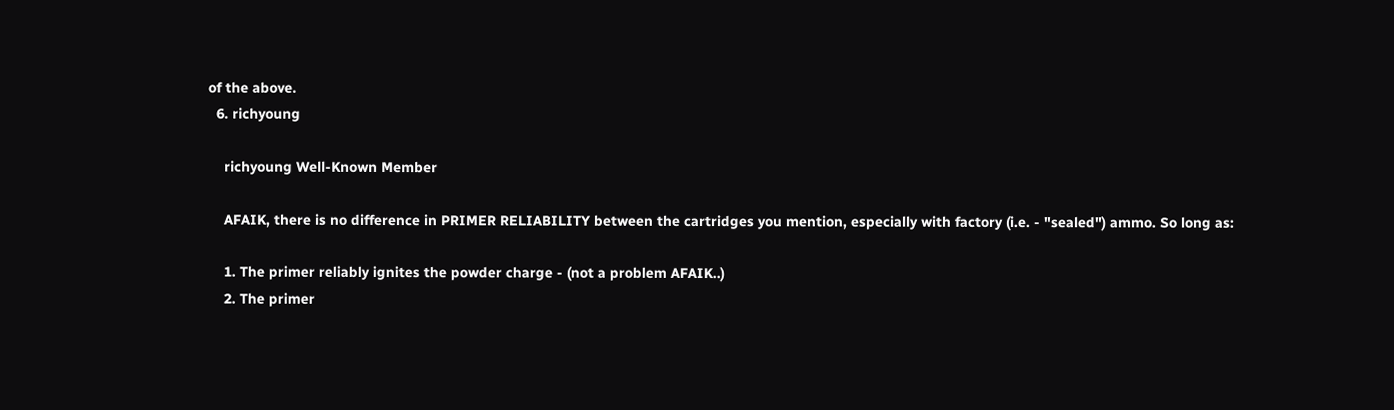of the above.
  6. richyoung

    richyoung Well-Known Member

    AFAIK, there is no difference in PRIMER RELIABILITY between the cartridges you mention, especially with factory (i.e. - "sealed") ammo. So long as:

    1. The primer reliably ignites the powder charge - (not a problem AFAIK..)
    2. The primer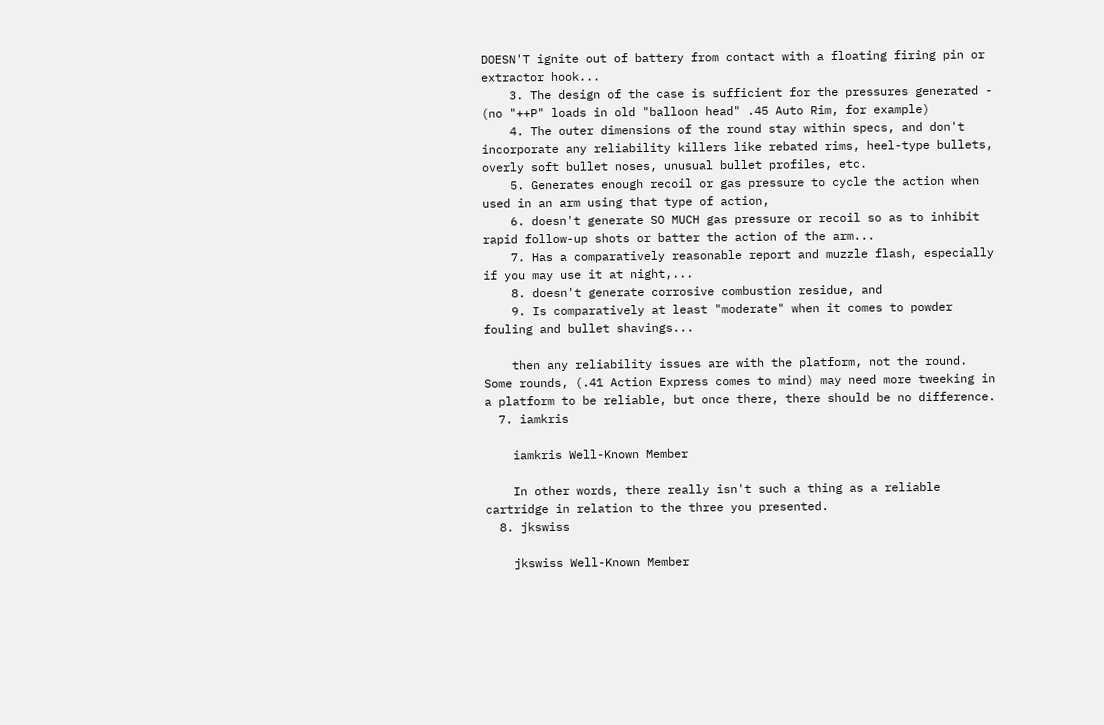DOESN'T ignite out of battery from contact with a floating firing pin or extractor hook...
    3. The design of the case is sufficient for the pressures generated - (no "++P" loads in old "balloon head" .45 Auto Rim, for example)
    4. The outer dimensions of the round stay within specs, and don't incorporate any reliability killers like rebated rims, heel-type bullets, overly soft bullet noses, unusual bullet profiles, etc.
    5. Generates enough recoil or gas pressure to cycle the action when used in an arm using that type of action,
    6. doesn't generate SO MUCH gas pressure or recoil so as to inhibit rapid follow-up shots or batter the action of the arm...
    7. Has a comparatively reasonable report and muzzle flash, especially if you may use it at night,...
    8. doesn't generate corrosive combustion residue, and
    9. Is comparatively at least "moderate" when it comes to powder fouling and bullet shavings...

    then any reliability issues are with the platform, not the round. Some rounds, (.41 Action Express comes to mind) may need more tweeking in a platform to be reliable, but once there, there should be no difference.
  7. iamkris

    iamkris Well-Known Member

    In other words, there really isn't such a thing as a reliable cartridge in relation to the three you presented.
  8. jkswiss

    jkswiss Well-Known Member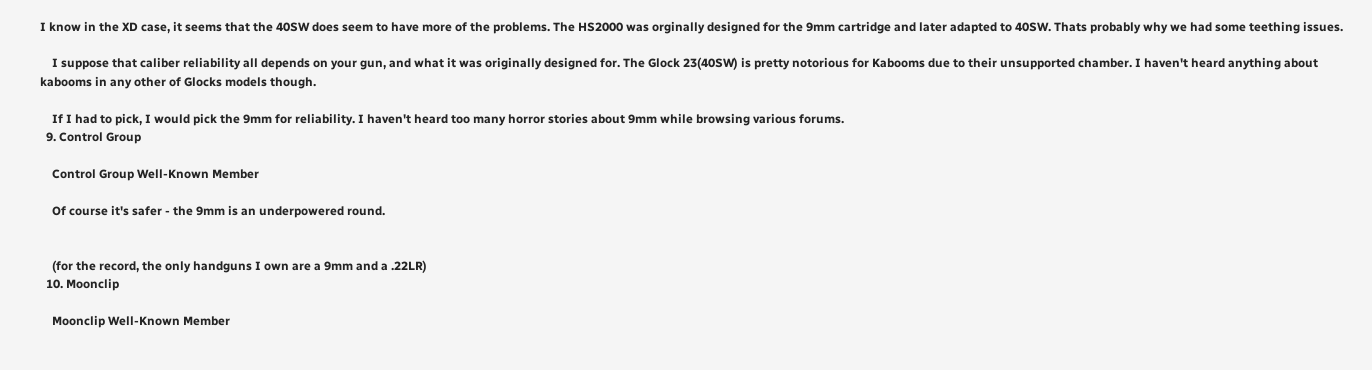I know in the XD case, it seems that the 40SW does seem to have more of the problems. The HS2000 was orginally designed for the 9mm cartridge and later adapted to 40SW. Thats probably why we had some teething issues.

    I suppose that caliber reliability all depends on your gun, and what it was originally designed for. The Glock 23(40SW) is pretty notorious for Kabooms due to their unsupported chamber. I haven't heard anything about kabooms in any other of Glocks models though.

    If I had to pick, I would pick the 9mm for reliability. I haven't heard too many horror stories about 9mm while browsing various forums.
  9. Control Group

    Control Group Well-Known Member

    Of course it's safer - the 9mm is an underpowered round.


    (for the record, the only handguns I own are a 9mm and a .22LR)
  10. Moonclip

    Moonclip Well-Known Member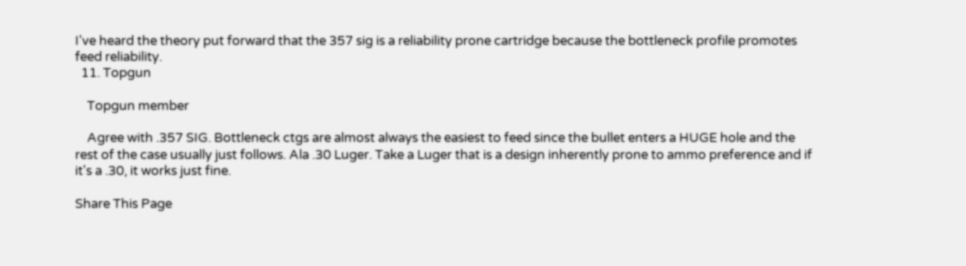I've heard the theory put forward that the 357 sig is a reliability prone cartridge because the bottleneck profile promotes feed reliability.
  11. Topgun

    Topgun member

    Agree with .357 SIG. Bottleneck ctgs are almost always the easiest to feed since the bullet enters a HUGE hole and the rest of the case usually just follows. Ala .30 Luger. Take a Luger that is a design inherently prone to ammo preference and if it's a .30, it works just fine.

Share This Page